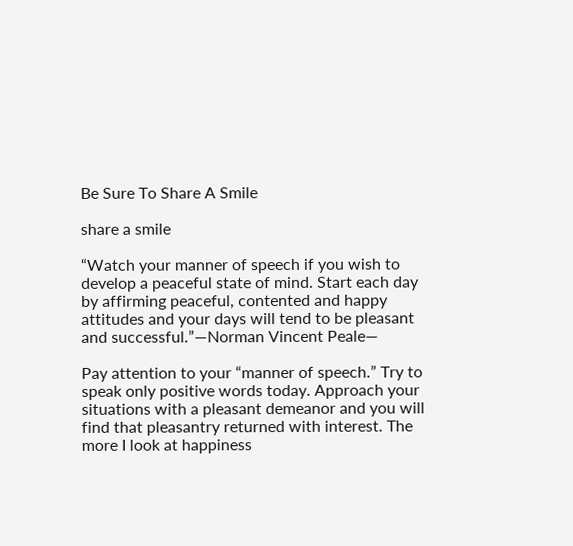Be Sure To Share A Smile

share a smile

“Watch your manner of speech if you wish to develop a peaceful state of mind. Start each day by affirming peaceful, contented and happy attitudes and your days will tend to be pleasant and successful.”—Norman Vincent Peale—

Pay attention to your “manner of speech.” Try to speak only positive words today. Approach your situations with a pleasant demeanor and you will find that pleasantry returned with interest. The more I look at happiness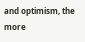and optimism, the more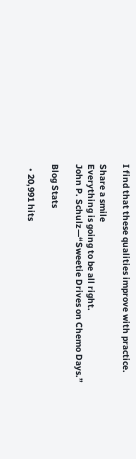I find that these qualities improve with practice.

Share a smile
Everything is going to be all right.
John P. Schulz—“Sweetie Drives on Chemo Days.”

Blog Stats

  • 20,991 hits